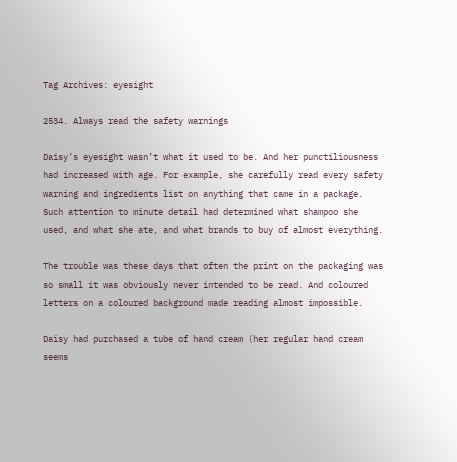Tag Archives: eyesight

2534. Always read the safety warnings

Daisy’s eyesight wasn’t what it used to be. And her punctiliousness had increased with age. For example, she carefully read every safety warning and ingredients list on anything that came in a package. Such attention to minute detail had determined what shampoo she used, and what she ate, and what brands to buy of almost everything.

The trouble was these days that often the print on the packaging was so small it was obviously never intended to be read. And coloured letters on a coloured background made reading almost impossible.

Daisy had purchased a tube of hand cream (her regular hand cream seems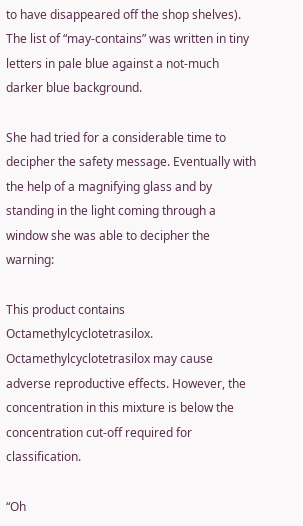to have disappeared off the shop shelves). The list of “may-contains” was written in tiny letters in pale blue against a not-much darker blue background.

She had tried for a considerable time to decipher the safety message. Eventually with the help of a magnifying glass and by standing in the light coming through a window she was able to decipher the warning:

This product contains Octamethylcyclotetrasilox. Octamethylcyclotetrasilox may cause adverse reproductive effects. However, the concentration in this mixture is below the concentration cut-off required for classification.

“Oh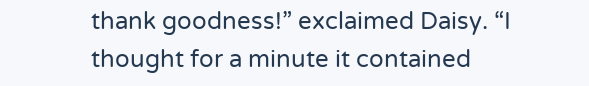thank goodness!” exclaimed Daisy. “I thought for a minute it contained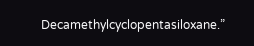Decamethylcyclopentasiloxane.”